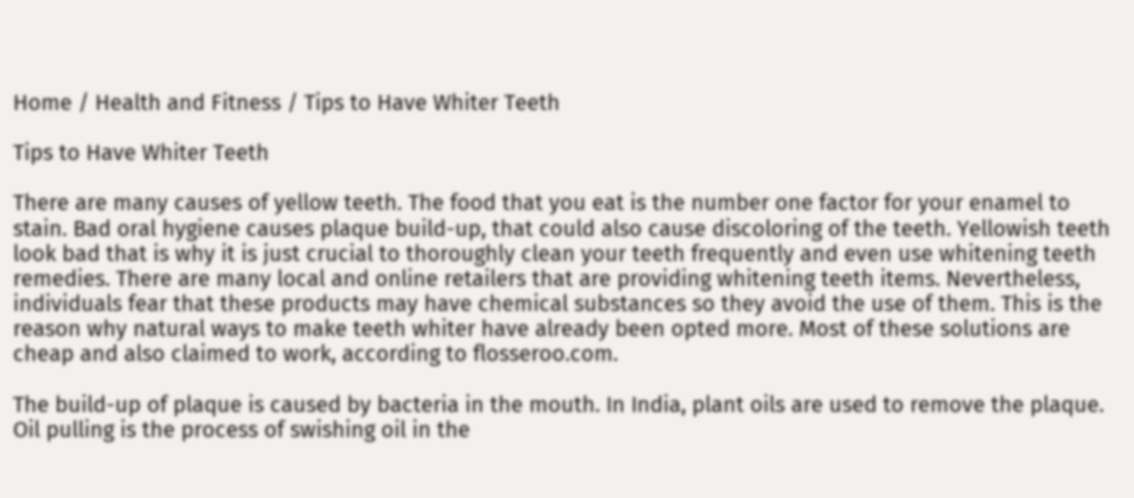Home / Health and Fitness / Tips to Have Whiter Teeth

Tips to Have Whiter Teeth

There are many causes of yellow teeth. The food that you eat is the number one factor for your enamel to stain. Bad oral hygiene causes plaque build-up, that could also cause discoloring of the teeth. Yellowish teeth look bad that is why it is just crucial to thoroughly clean your teeth frequently and even use whitening teeth remedies. There are many local and online retailers that are providing whitening teeth items. Nevertheless, individuals fear that these products may have chemical substances so they avoid the use of them. This is the reason why natural ways to make teeth whiter have already been opted more. Most of these solutions are cheap and also claimed to work, according to flosseroo.com.

The build-up of plaque is caused by bacteria in the mouth. In India, plant oils are used to remove the plaque. Oil pulling is the process of swishing oil in the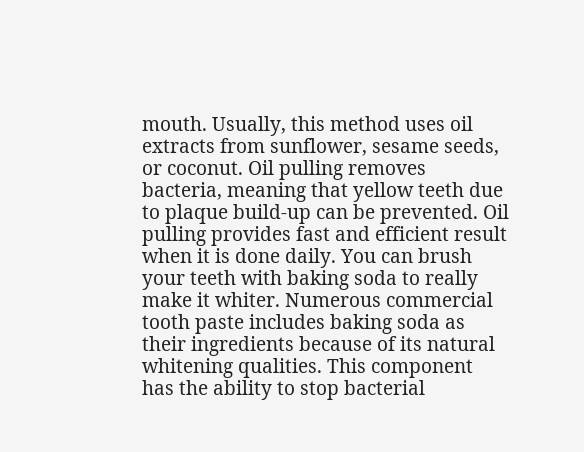mouth. Usually, this method uses oil extracts from sunflower, sesame seeds, or coconut. Oil pulling removes bacteria, meaning that yellow teeth due to plaque build-up can be prevented. Oil pulling provides fast and efficient result when it is done daily. You can brush your teeth with baking soda to really make it whiter. Numerous commercial tooth paste includes baking soda as their ingredients because of its natural whitening qualities. This component has the ability to stop bacterial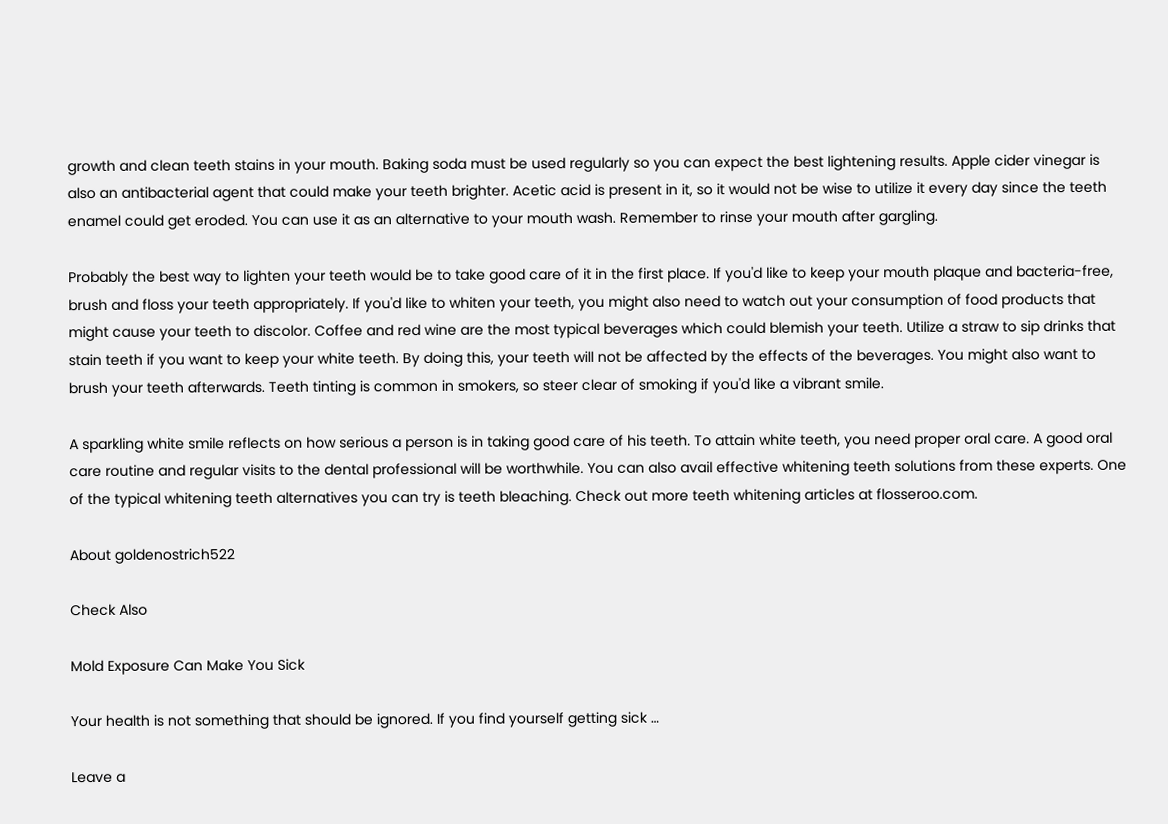growth and clean teeth stains in your mouth. Baking soda must be used regularly so you can expect the best lightening results. Apple cider vinegar is also an antibacterial agent that could make your teeth brighter. Acetic acid is present in it, so it would not be wise to utilize it every day since the teeth enamel could get eroded. You can use it as an alternative to your mouth wash. Remember to rinse your mouth after gargling.

Probably the best way to lighten your teeth would be to take good care of it in the first place. If you'd like to keep your mouth plaque and bacteria-free, brush and floss your teeth appropriately. If you'd like to whiten your teeth, you might also need to watch out your consumption of food products that might cause your teeth to discolor. Coffee and red wine are the most typical beverages which could blemish your teeth. Utilize a straw to sip drinks that stain teeth if you want to keep your white teeth. By doing this, your teeth will not be affected by the effects of the beverages. You might also want to brush your teeth afterwards. Teeth tinting is common in smokers, so steer clear of smoking if you'd like a vibrant smile.

A sparkling white smile reflects on how serious a person is in taking good care of his teeth. To attain white teeth, you need proper oral care. A good oral care routine and regular visits to the dental professional will be worthwhile. You can also avail effective whitening teeth solutions from these experts. One of the typical whitening teeth alternatives you can try is teeth bleaching. Check out more teeth whitening articles at flosseroo.com.

About goldenostrich522

Check Also

Mold Exposure Can Make You Sick

Your health is not something that should be ignored. If you find yourself getting sick …

Leave a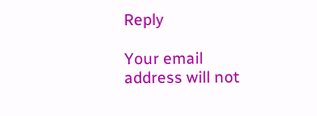Reply

Your email address will not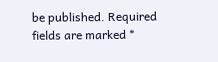be published. Required fields are marked *